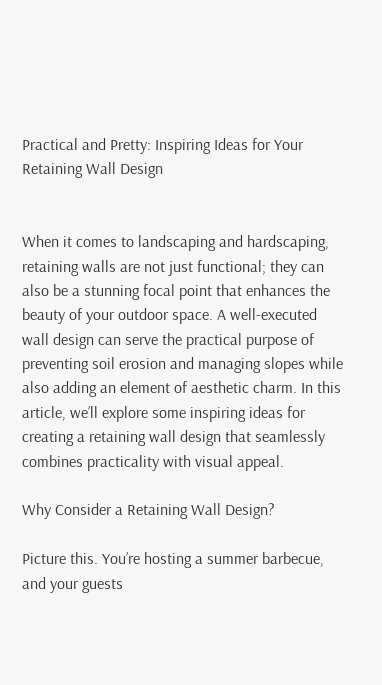Practical and Pretty: Inspiring Ideas for Your Retaining Wall Design


When it comes to landscaping and hardscaping, retaining walls are not just functional; they can also be a stunning focal point that enhances the beauty of your outdoor space. A well-executed wall design can serve the practical purpose of preventing soil erosion and managing slopes while also adding an element of aesthetic charm. In this article, we’ll explore some inspiring ideas for creating a retaining wall design that seamlessly combines practicality with visual appeal.

Why Consider a Retaining Wall Design?

Picture this. You’re hosting a summer barbecue, and your guests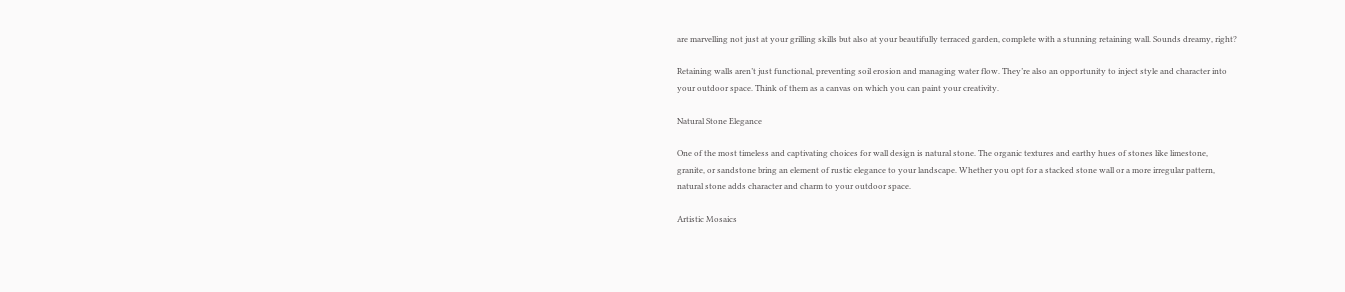are marvelling not just at your grilling skills but also at your beautifully terraced garden, complete with a stunning retaining wall. Sounds dreamy, right?

Retaining walls aren’t just functional, preventing soil erosion and managing water flow. They’re also an opportunity to inject style and character into your outdoor space. Think of them as a canvas on which you can paint your creativity.

Natural Stone Elegance

One of the most timeless and captivating choices for wall design is natural stone. The organic textures and earthy hues of stones like limestone, granite, or sandstone bring an element of rustic elegance to your landscape. Whether you opt for a stacked stone wall or a more irregular pattern, natural stone adds character and charm to your outdoor space.

Artistic Mosaics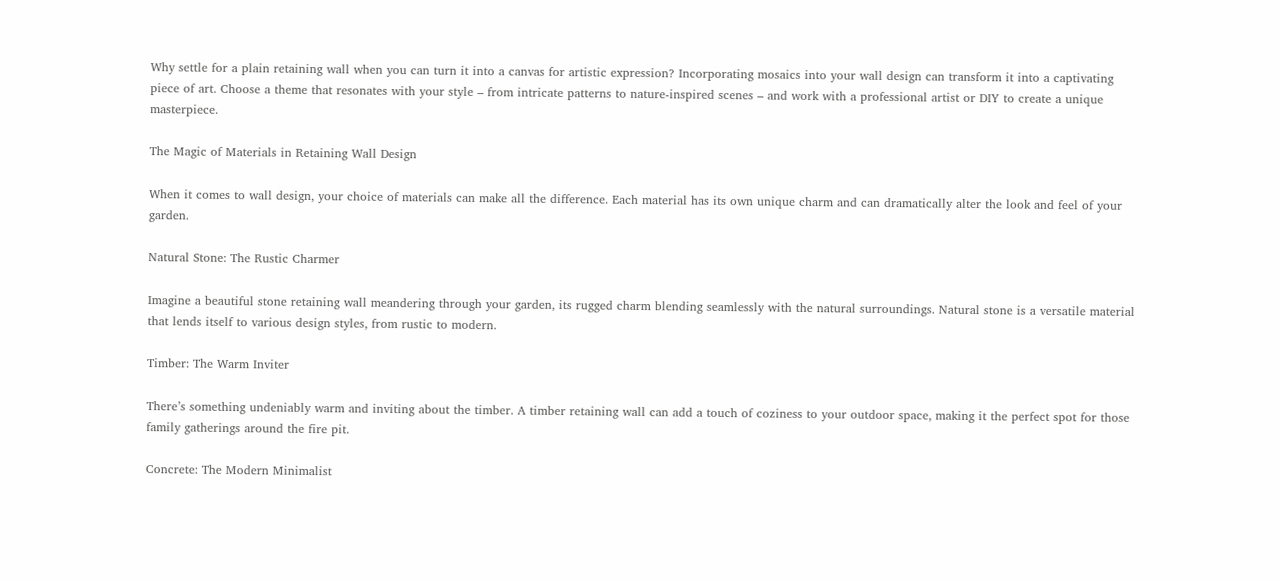Why settle for a plain retaining wall when you can turn it into a canvas for artistic expression? Incorporating mosaics into your wall design can transform it into a captivating piece of art. Choose a theme that resonates with your style – from intricate patterns to nature-inspired scenes – and work with a professional artist or DIY to create a unique masterpiece.

The Magic of Materials in Retaining Wall Design

When it comes to wall design, your choice of materials can make all the difference. Each material has its own unique charm and can dramatically alter the look and feel of your garden.

Natural Stone: The Rustic Charmer

Imagine a beautiful stone retaining wall meandering through your garden, its rugged charm blending seamlessly with the natural surroundings. Natural stone is a versatile material that lends itself to various design styles, from rustic to modern.

Timber: The Warm Inviter

There’s something undeniably warm and inviting about the timber. A timber retaining wall can add a touch of coziness to your outdoor space, making it the perfect spot for those family gatherings around the fire pit.

Concrete: The Modern Minimalist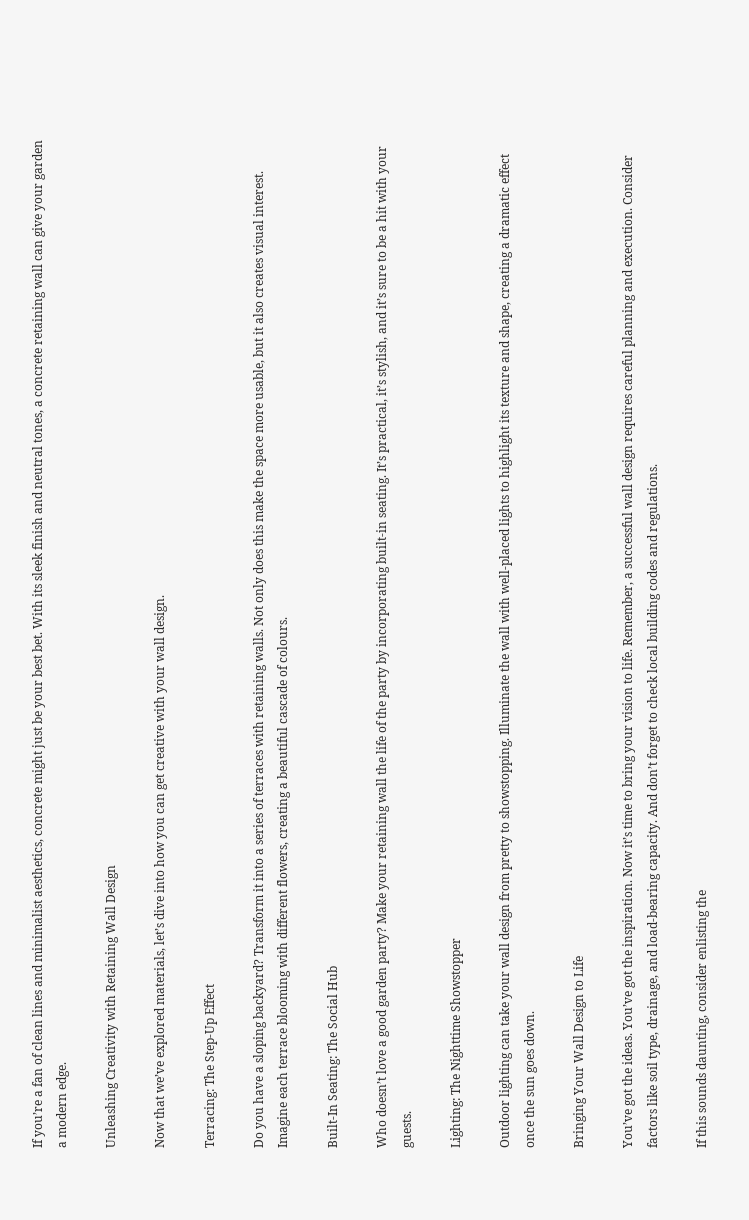If you’re a fan of clean lines and minimalist aesthetics, concrete might just be your best bet. With its sleek finish and neutral tones, a concrete retaining wall can give your garden a modern edge.

Unleashing Creativity with Retaining Wall Design

Now that we’ve explored materials, let’s dive into how you can get creative with your wall design.

Terracing: The Step-Up Effect

Do you have a sloping backyard? Transform it into a series of terraces with retaining walls. Not only does this make the space more usable, but it also creates visual interest. Imagine each terrace blooming with different flowers, creating a beautiful cascade of colours.

Built-In Seating: The Social Hub

Who doesn’t love a good garden party? Make your retaining wall the life of the party by incorporating built-in seating. It’s practical, it’s stylish, and it’s sure to be a hit with your guests.

Lighting: The Nighttime Showstopper

Outdoor lighting can take your wall design from pretty to showstopping. Illuminate the wall with well-placed lights to highlight its texture and shape, creating a dramatic effect once the sun goes down.

Bringing Your Wall Design to Life

You’ve got the ideas. You’ve got the inspiration. Now it’s time to bring your vision to life. Remember, a successful wall design requires careful planning and execution. Consider factors like soil type, drainage, and load-bearing capacity. And don’t forget to check local building codes and regulations.

If this sounds daunting, consider enlisting the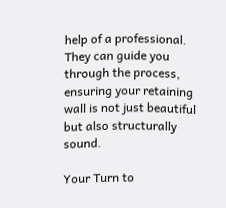help of a professional. They can guide you through the process, ensuring your retaining wall is not just beautiful but also structurally sound.

Your Turn to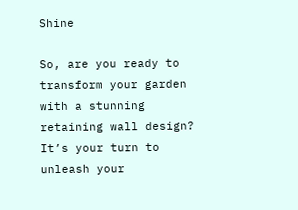Shine

So, are you ready to transform your garden with a stunning retaining wall design? It’s your turn to unleash your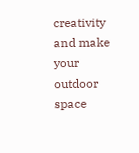creativity and make your outdoor space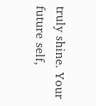truly shine. Your future self,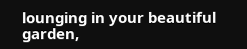lounging in your beautiful garden,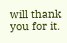will thank you for it.